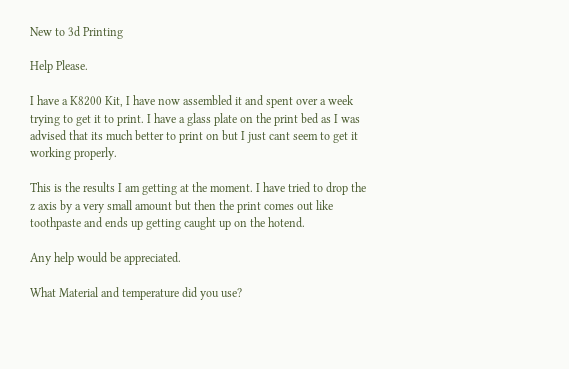New to 3d Printing

Help Please.

I have a K8200 Kit, I have now assembled it and spent over a week trying to get it to print. I have a glass plate on the print bed as I was advised that its much better to print on but I just cant seem to get it working properly.

This is the results I am getting at the moment. I have tried to drop the z axis by a very small amount but then the print comes out like toothpaste and ends up getting caught up on the hotend.

Any help would be appreciated.

What Material and temperature did you use?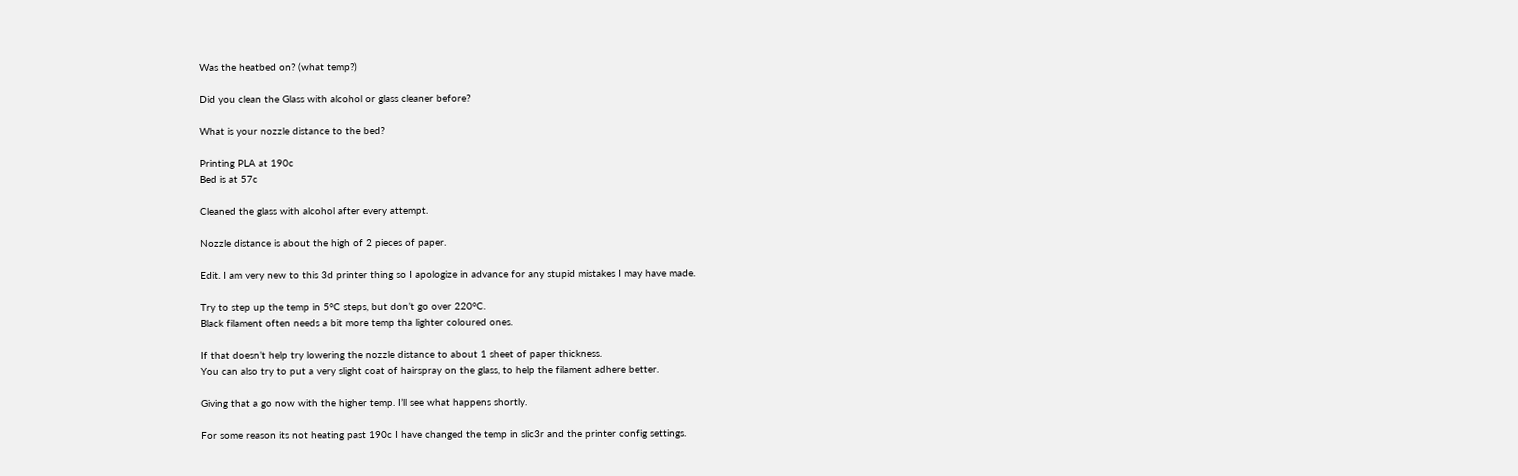Was the heatbed on? (what temp?)

Did you clean the Glass with alcohol or glass cleaner before?

What is your nozzle distance to the bed?

Printing PLA at 190c
Bed is at 57c

Cleaned the glass with alcohol after every attempt.

Nozzle distance is about the high of 2 pieces of paper.

Edit. I am very new to this 3d printer thing so I apologize in advance for any stupid mistakes I may have made.

Try to step up the temp in 5°C steps, but don’t go over 220°C.
Black filament often needs a bit more temp tha lighter coloured ones.

If that doesn’t help try lowering the nozzle distance to about 1 sheet of paper thickness.
You can also try to put a very slight coat of hairspray on the glass, to help the filament adhere better.

Giving that a go now with the higher temp. I’ll see what happens shortly.

For some reason its not heating past 190c I have changed the temp in slic3r and the printer config settings.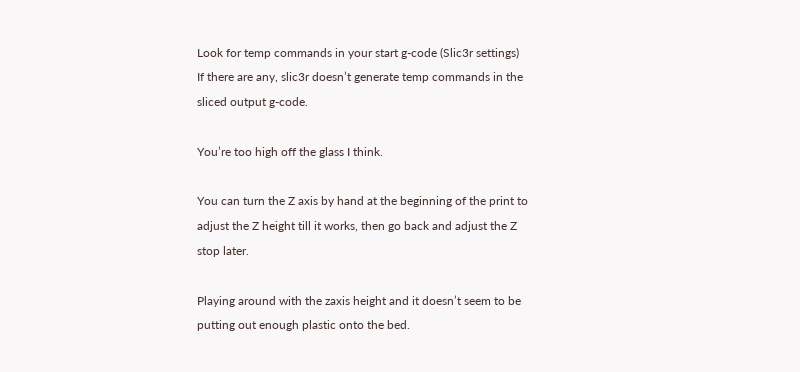Look for temp commands in your start g-code (Slic3r settings)
If there are any, slic3r doesn’t generate temp commands in the sliced output g-code.

You’re too high off the glass I think.

You can turn the Z axis by hand at the beginning of the print to adjust the Z height till it works, then go back and adjust the Z stop later.

Playing around with the zaxis height and it doesn’t seem to be putting out enough plastic onto the bed.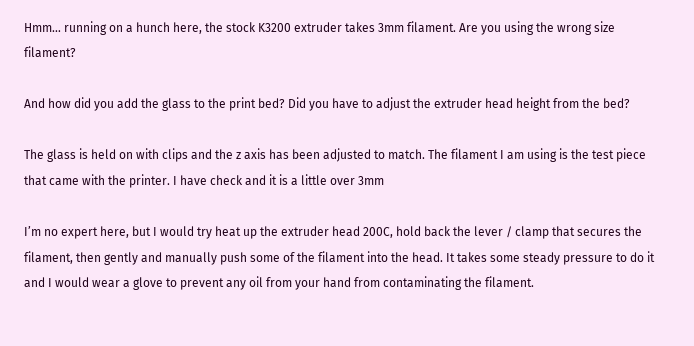Hmm… running on a hunch here, the stock K3200 extruder takes 3mm filament. Are you using the wrong size filament?

And how did you add the glass to the print bed? Did you have to adjust the extruder head height from the bed?

The glass is held on with clips and the z axis has been adjusted to match. The filament I am using is the test piece that came with the printer. I have check and it is a little over 3mm

I’m no expert here, but I would try heat up the extruder head 200C, hold back the lever / clamp that secures the filament, then gently and manually push some of the filament into the head. It takes some steady pressure to do it and I would wear a glove to prevent any oil from your hand from contaminating the filament.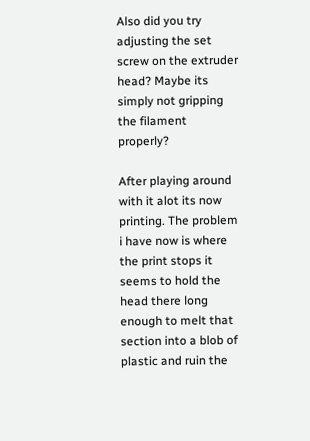Also did you try adjusting the set screw on the extruder head? Maybe its simply not gripping the filament properly?

After playing around with it alot its now printing. The problem i have now is where the print stops it seems to hold the head there long enough to melt that section into a blob of plastic and ruin the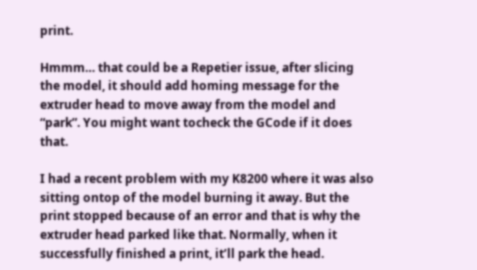print.

Hmmm… that could be a Repetier issue, after slicing the model, it should add homing message for the extruder head to move away from the model and “park”. You might want tocheck the GCode if it does that.

I had a recent problem with my K8200 where it was also sitting ontop of the model burning it away. But the print stopped because of an error and that is why the extruder head parked like that. Normally, when it successfully finished a print, it’ll park the head.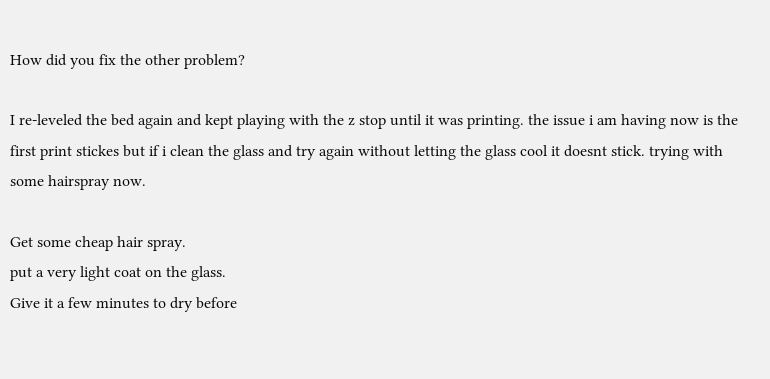How did you fix the other problem?

I re-leveled the bed again and kept playing with the z stop until it was printing. the issue i am having now is the first print stickes but if i clean the glass and try again without letting the glass cool it doesnt stick. trying with some hairspray now.

Get some cheap hair spray.
put a very light coat on the glass.
Give it a few minutes to dry before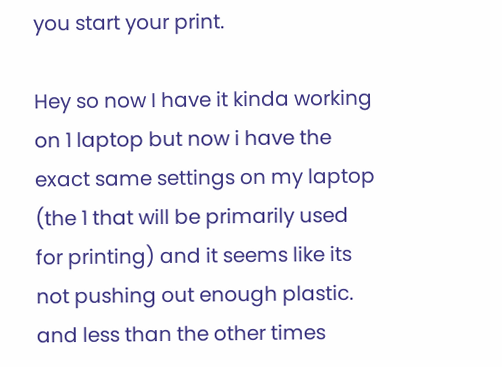you start your print.

Hey so now I have it kinda working on 1 laptop but now i have the exact same settings on my laptop (the 1 that will be primarily used for printing) and it seems like its not pushing out enough plastic. and less than the other times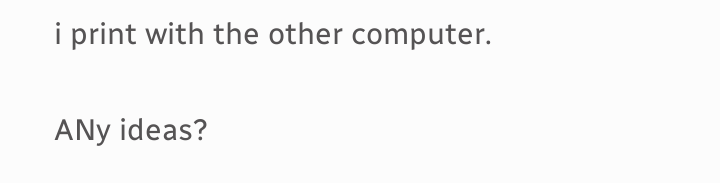i print with the other computer.

ANy ideas?